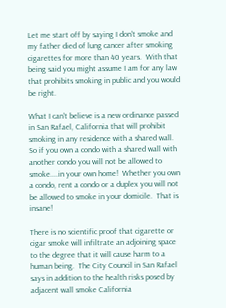Let me start off by saying I don't smoke and my father died of lung cancer after smoking cigarettes for more than 40 years.  With that being said you might assume I am for any law that prohibits smoking in public and you would be right.

What I can't believe is a new ordinance passed in San Rafael, California that will prohibit smoking in any residence with a shared wall.  So if you own a condo with a shared wall with another condo you will not be allowed to smoke....in your own home!  Whether you own a condo, rent a condo or a duplex you will not be allowed to smoke in your domicile.  That is insane!

There is no scientific proof that cigarette or cigar smoke will infiltrate an adjoining space to the degree that it will cause harm to a human being.  The City Council in San Rafael says in addition to the health risks posed by adjacent wall smoke California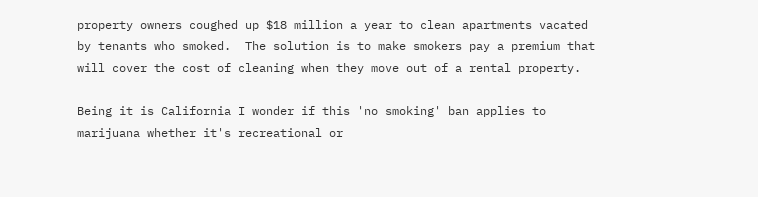property owners coughed up $18 million a year to clean apartments vacated by tenants who smoked.  The solution is to make smokers pay a premium that will cover the cost of cleaning when they move out of a rental property.

Being it is California I wonder if this 'no smoking' ban applies to marijuana whether it's recreational or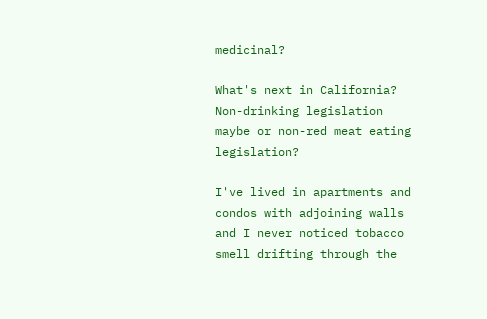medicinal?

What's next in California?  Non-drinking legislation maybe or non-red meat eating legislation?

I've lived in apartments and condos with adjoining walls and I never noticed tobacco smell drifting through the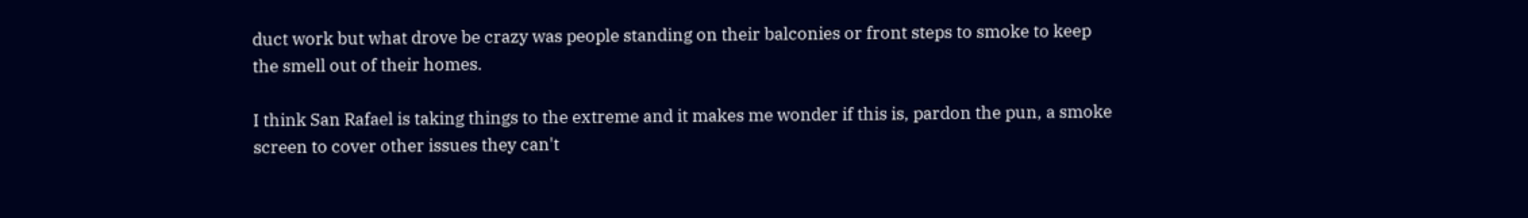duct work but what drove be crazy was people standing on their balconies or front steps to smoke to keep the smell out of their homes.

I think San Rafael is taking things to the extreme and it makes me wonder if this is, pardon the pun, a smoke screen to cover other issues they can't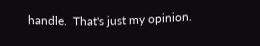handle.  That's just my opinion.